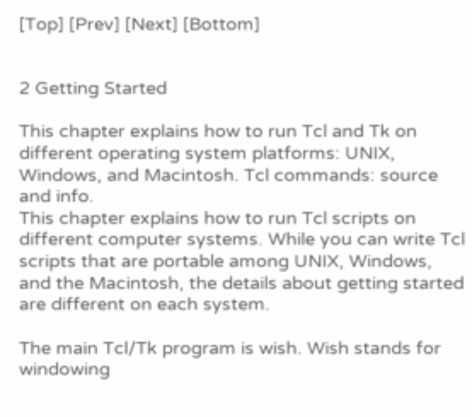[Top] [Prev] [Next] [Bottom]


2 Getting Started

This chapter explains how to run Tcl and Tk on different operating system platforms: UNIX, Windows, and Macintosh. Tcl commands: source and info.
This chapter explains how to run Tcl scripts on different computer systems. While you can write Tcl scripts that are portable among UNIX, Windows, and the Macintosh, the details about getting started are different on each system.

The main Tcl/Tk program is wish. Wish stands for windowing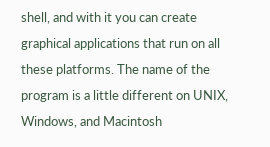shell, and with it you can create graphical applications that run on all these platforms. The name of the program is a little different on UNIX, Windows, and Macintosh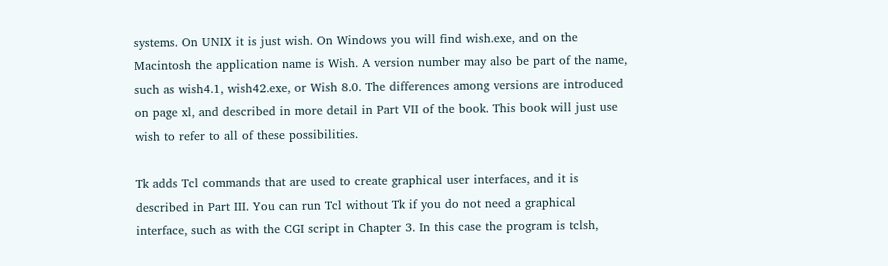systems. On UNIX it is just wish. On Windows you will find wish.exe, and on the Macintosh the application name is Wish. A version number may also be part of the name, such as wish4.1, wish42.exe, or Wish 8.0. The differences among versions are introduced on page xl, and described in more detail in Part VII of the book. This book will just use wish to refer to all of these possibilities.

Tk adds Tcl commands that are used to create graphical user interfaces, and it is described in Part III. You can run Tcl without Tk if you do not need a graphical interface, such as with the CGI script in Chapter 3. In this case the program is tclsh,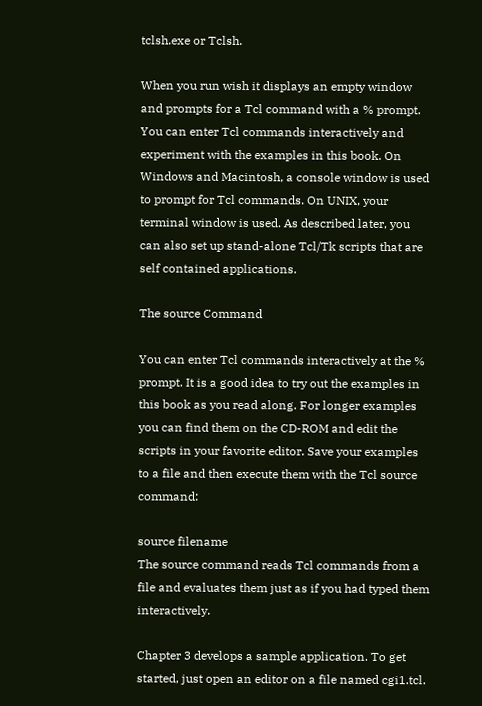tclsh.exe or Tclsh.

When you run wish it displays an empty window and prompts for a Tcl command with a % prompt. You can enter Tcl commands interactively and experiment with the examples in this book. On Windows and Macintosh, a console window is used to prompt for Tcl commands. On UNIX, your terminal window is used. As described later, you can also set up stand-alone Tcl/Tk scripts that are self contained applications.

The source Command

You can enter Tcl commands interactively at the % prompt. It is a good idea to try out the examples in this book as you read along. For longer examples you can find them on the CD-ROM and edit the scripts in your favorite editor. Save your examples to a file and then execute them with the Tcl source command:

source filename
The source command reads Tcl commands from a file and evaluates them just as if you had typed them interactively.

Chapter 3 develops a sample application. To get started, just open an editor on a file named cgi1.tcl.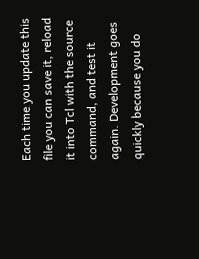Each time you update this file you can save it, reload it into Tcl with the source command, and test it again. Development goes quickly because you do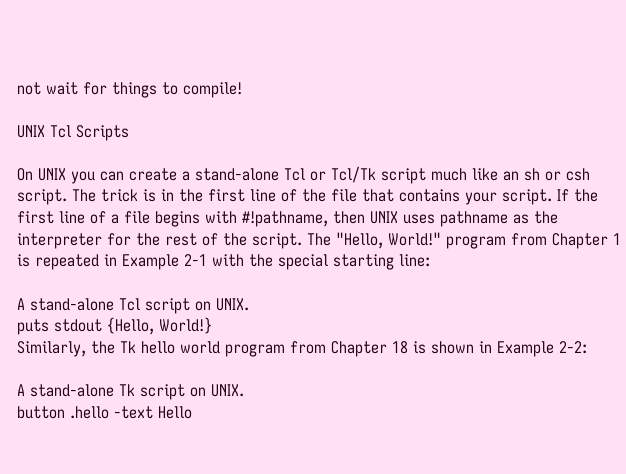not wait for things to compile!

UNIX Tcl Scripts

On UNIX you can create a stand-alone Tcl or Tcl/Tk script much like an sh or csh script. The trick is in the first line of the file that contains your script. If the first line of a file begins with #!pathname, then UNIX uses pathname as the interpreter for the rest of the script. The "Hello, World!" program from Chapter 1 is repeated in Example 2-1 with the special starting line:

A stand-alone Tcl script on UNIX.
puts stdout {Hello, World!}
Similarly, the Tk hello world program from Chapter 18 is shown in Example 2-2:

A stand-alone Tk script on UNIX.
button .hello -text Hello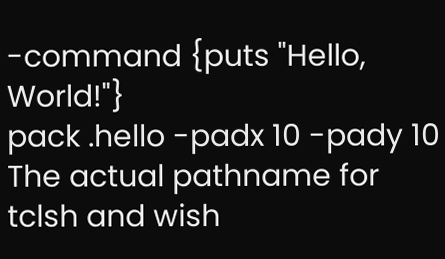-command {puts "Hello, World!"}
pack .hello -padx 10 -pady 10
The actual pathname for tclsh and wish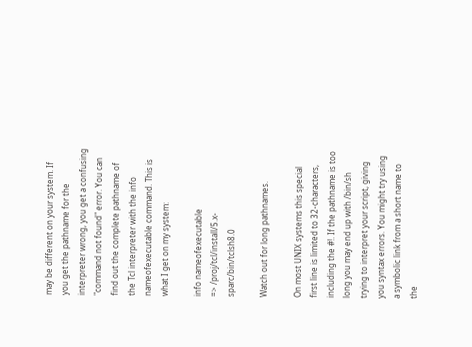may be different on your system. If you get the pathname for the interpreter wrong, you get a confusing "command not found" error. You can find out the complete pathname of the Tcl interpreter with the info nameofexecutable command. This is what I get on my system:

info nameofexecutable
=> /proj/tcl/install/5.x-sparc/bin/tclsh8.0

Watch out for long pathnames.

On most UNIX systems this special first line is limited to 32-characters, including the #!. If the pathname is too long you may end up with /bin/sh trying to interpret your script, giving you syntax errors. You might try using a symbolic link from a short name to the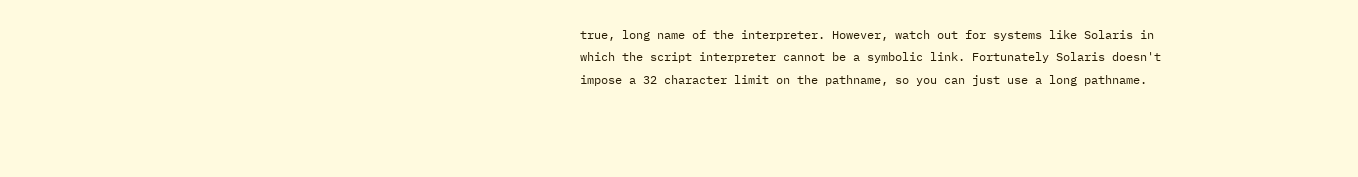true, long name of the interpreter. However, watch out for systems like Solaris in which the script interpreter cannot be a symbolic link. Fortunately Solaris doesn't impose a 32 character limit on the pathname, so you can just use a long pathname.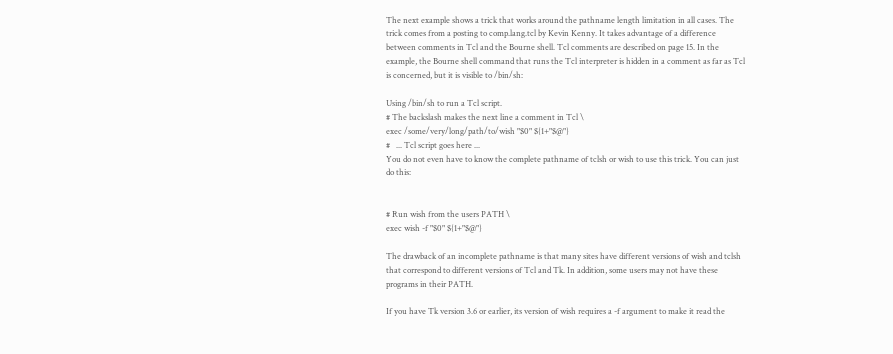The next example shows a trick that works around the pathname length limitation in all cases. The trick comes from a posting to comp.lang.tcl by Kevin Kenny. It takes advantage of a difference between comments in Tcl and the Bourne shell. Tcl comments are described on page 15. In the example, the Bourne shell command that runs the Tcl interpreter is hidden in a comment as far as Tcl is concerned, but it is visible to /bin/sh:

Using /bin/sh to run a Tcl script.
# The backslash makes the next line a comment in Tcl \
exec /some/very/long/path/to/wish "$0" ${1+"$@"}
#   ... Tcl script goes here ...
You do not even have to know the complete pathname of tclsh or wish to use this trick. You can just do this:


# Run wish from the users PATH \
exec wish -f "$0" ${1+"$@"}

The drawback of an incomplete pathname is that many sites have different versions of wish and tclsh that correspond to different versions of Tcl and Tk. In addition, some users may not have these programs in their PATH.

If you have Tk version 3.6 or earlier, its version of wish requires a -f argument to make it read the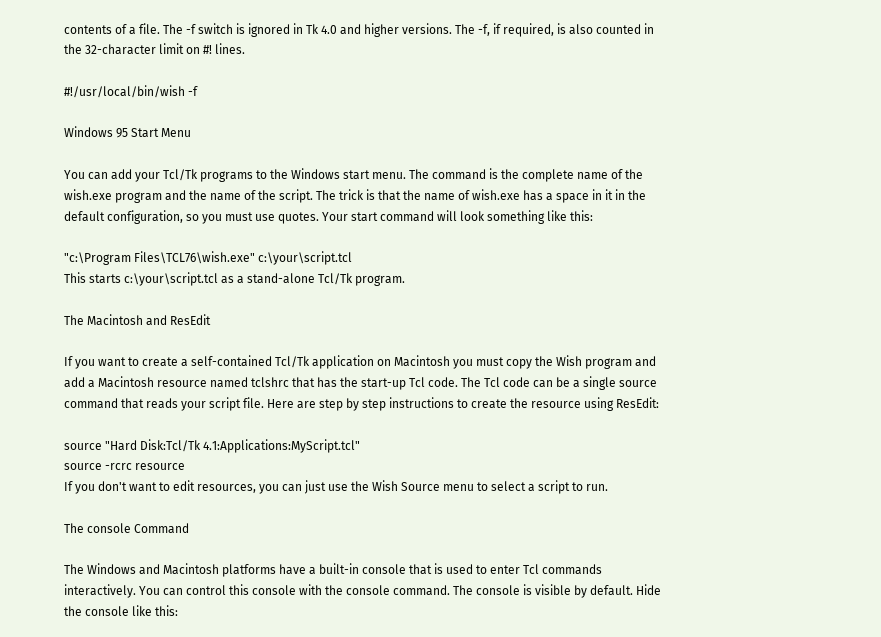contents of a file. The -f switch is ignored in Tk 4.0 and higher versions. The -f, if required, is also counted in the 32-character limit on #! lines.

#!/usr/local/bin/wish -f

Windows 95 Start Menu

You can add your Tcl/Tk programs to the Windows start menu. The command is the complete name of the wish.exe program and the name of the script. The trick is that the name of wish.exe has a space in it in the default configuration, so you must use quotes. Your start command will look something like this:

"c:\Program Files\TCL76\wish.exe" c:\your\script.tcl
This starts c:\your\script.tcl as a stand-alone Tcl/Tk program.

The Macintosh and ResEdit

If you want to create a self-contained Tcl/Tk application on Macintosh you must copy the Wish program and add a Macintosh resource named tclshrc that has the start-up Tcl code. The Tcl code can be a single source command that reads your script file. Here are step by step instructions to create the resource using ResEdit:

source "Hard Disk:Tcl/Tk 4.1:Applications:MyScript.tcl"
source -rcrc resource
If you don't want to edit resources, you can just use the Wish Source menu to select a script to run.

The console Command

The Windows and Macintosh platforms have a built-in console that is used to enter Tcl commands interactively. You can control this console with the console command. The console is visible by default. Hide the console like this: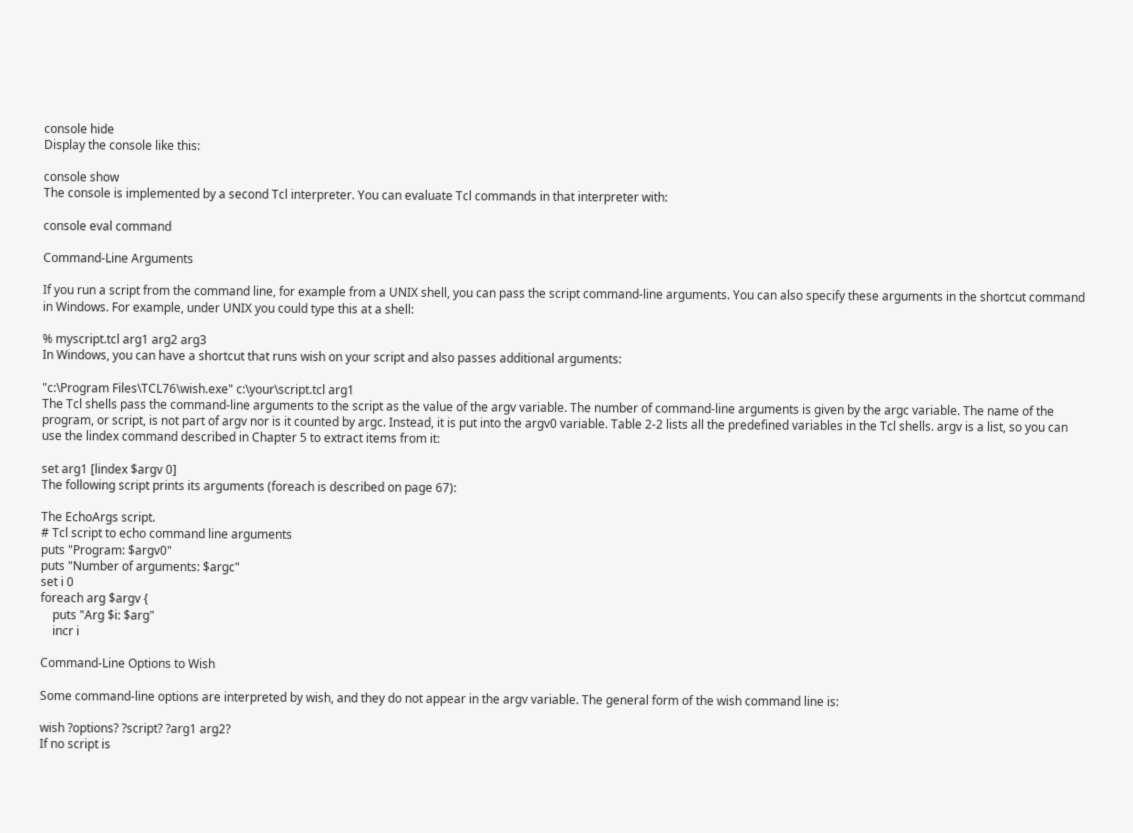console hide
Display the console like this:

console show
The console is implemented by a second Tcl interpreter. You can evaluate Tcl commands in that interpreter with:

console eval command

Command-Line Arguments

If you run a script from the command line, for example from a UNIX shell, you can pass the script command-line arguments. You can also specify these arguments in the shortcut command in Windows. For example, under UNIX you could type this at a shell:

% myscript.tcl arg1 arg2 arg3
In Windows, you can have a shortcut that runs wish on your script and also passes additional arguments:

"c:\Program Files\TCL76\wish.exe" c:\your\script.tcl arg1
The Tcl shells pass the command-line arguments to the script as the value of the argv variable. The number of command-line arguments is given by the argc variable. The name of the program, or script, is not part of argv nor is it counted by argc. Instead, it is put into the argv0 variable. Table 2-2 lists all the predefined variables in the Tcl shells. argv is a list, so you can use the lindex command described in Chapter 5 to extract items from it:

set arg1 [lindex $argv 0]
The following script prints its arguments (foreach is described on page 67):

The EchoArgs script.
# Tcl script to echo command line arguments
puts "Program: $argv0"
puts "Number of arguments: $argc"
set i 0
foreach arg $argv {
    puts "Arg $i: $arg"
    incr i

Command-Line Options to Wish

Some command-line options are interpreted by wish, and they do not appear in the argv variable. The general form of the wish command line is:

wish ?options? ?script? ?arg1 arg2?
If no script is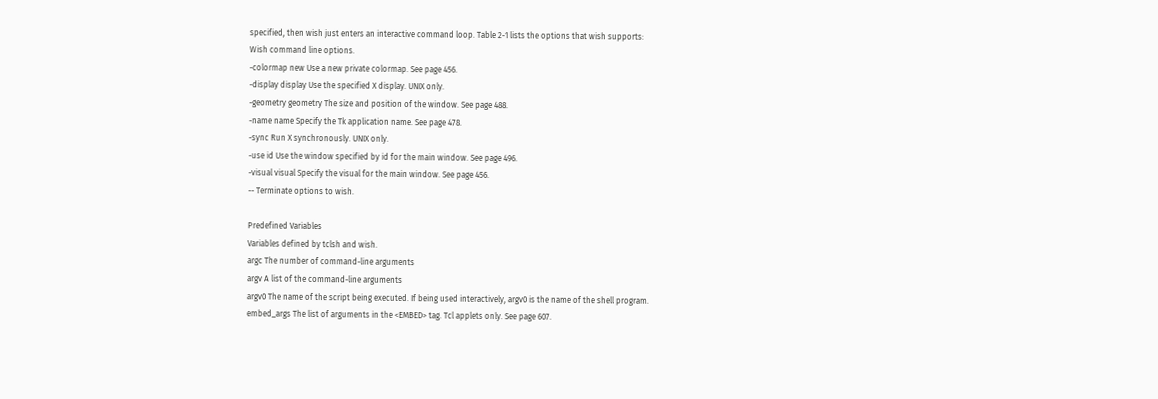specified, then wish just enters an interactive command loop. Table 2-1 lists the options that wish supports:
Wish command line options.
-colormap new Use a new private colormap. See page 456.
-display display Use the specified X display. UNIX only.
-geometry geometry The size and position of the window. See page 488.
-name name Specify the Tk application name. See page 478.
-sync Run X synchronously. UNIX only.
-use id Use the window specified by id for the main window. See page 496.
-visual visual Specify the visual for the main window. See page 456.
-- Terminate options to wish.

Predefined Variables
Variables defined by tclsh and wish.
argc The number of command-line arguments
argv A list of the command-line arguments
argv0 The name of the script being executed. If being used interactively, argv0 is the name of the shell program.
embed_args The list of arguments in the <EMBED> tag. Tcl applets only. See page 607.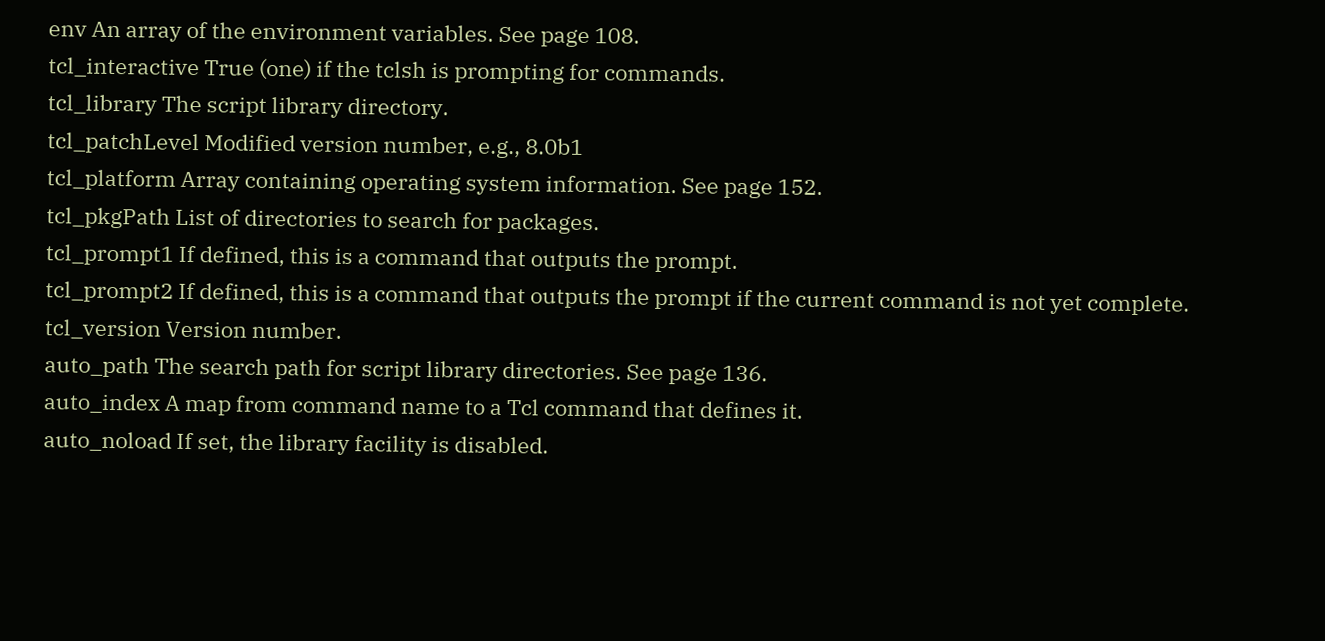env An array of the environment variables. See page 108.
tcl_interactive True (one) if the tclsh is prompting for commands.
tcl_library The script library directory.
tcl_patchLevel Modified version number, e.g., 8.0b1
tcl_platform Array containing operating system information. See page 152.
tcl_pkgPath List of directories to search for packages.
tcl_prompt1 If defined, this is a command that outputs the prompt.
tcl_prompt2 If defined, this is a command that outputs the prompt if the current command is not yet complete.
tcl_version Version number.
auto_path The search path for script library directories. See page 136.
auto_index A map from command name to a Tcl command that defines it.
auto_noload If set, the library facility is disabled.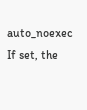auto_noexec If set, the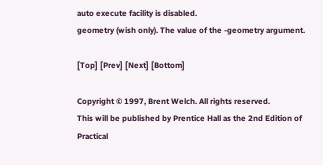auto execute facility is disabled.
geometry (wish only). The value of the -geometry argument.

[Top] [Prev] [Next] [Bottom]

Copyright © 1997, Brent Welch. All rights reserved.
This will be published by Prentice Hall as the 2nd Edition of
Practical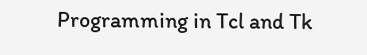Programming in Tcl and Tk